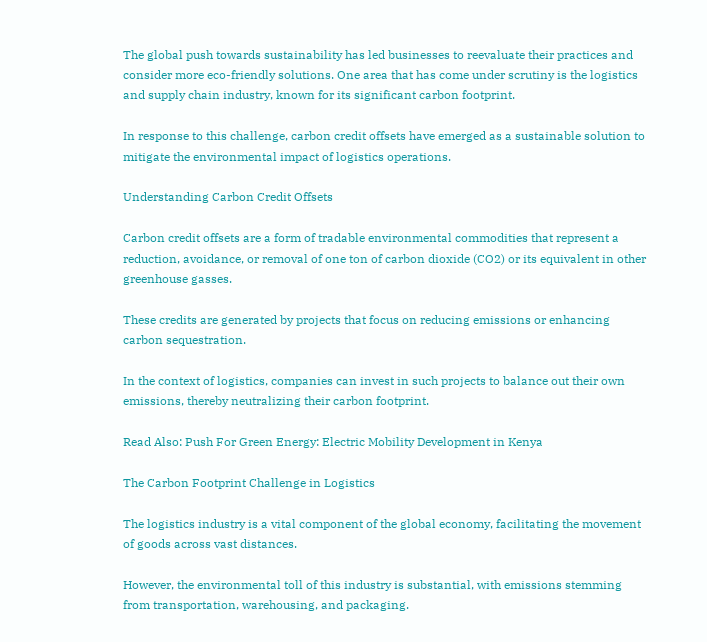The global push towards sustainability has led businesses to reevaluate their practices and consider more eco-friendly solutions. One area that has come under scrutiny is the logistics and supply chain industry, known for its significant carbon footprint.

In response to this challenge, carbon credit offsets have emerged as a sustainable solution to mitigate the environmental impact of logistics operations.

Understanding Carbon Credit Offsets

Carbon credit offsets are a form of tradable environmental commodities that represent a reduction, avoidance, or removal of one ton of carbon dioxide (CO2) or its equivalent in other greenhouse gasses.

These credits are generated by projects that focus on reducing emissions or enhancing carbon sequestration.

In the context of logistics, companies can invest in such projects to balance out their own emissions, thereby neutralizing their carbon footprint.

Read Also: Push For Green Energy: Electric Mobility Development in Kenya

The Carbon Footprint Challenge in Logistics

The logistics industry is a vital component of the global economy, facilitating the movement of goods across vast distances.

However, the environmental toll of this industry is substantial, with emissions stemming from transportation, warehousing, and packaging.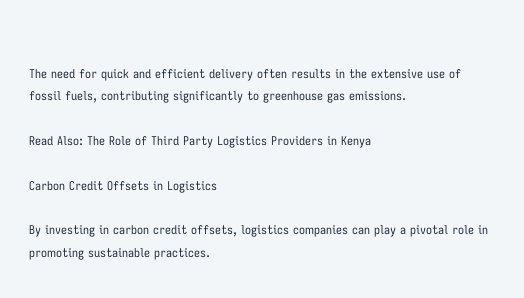The need for quick and efficient delivery often results in the extensive use of fossil fuels, contributing significantly to greenhouse gas emissions.

Read Also: The Role of Third Party Logistics Providers in Kenya

Carbon Credit Offsets in Logistics

By investing in carbon credit offsets, logistics companies can play a pivotal role in promoting sustainable practices.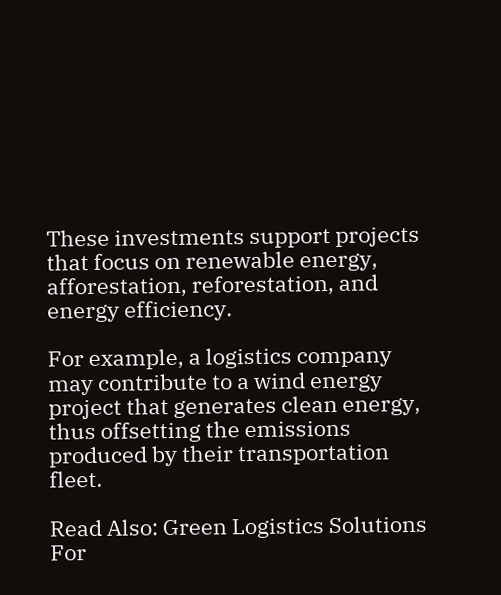These investments support projects that focus on renewable energy, afforestation, reforestation, and energy efficiency.

For example, a logistics company may contribute to a wind energy project that generates clean energy, thus offsetting the emissions produced by their transportation fleet.

Read Also: Green Logistics Solutions For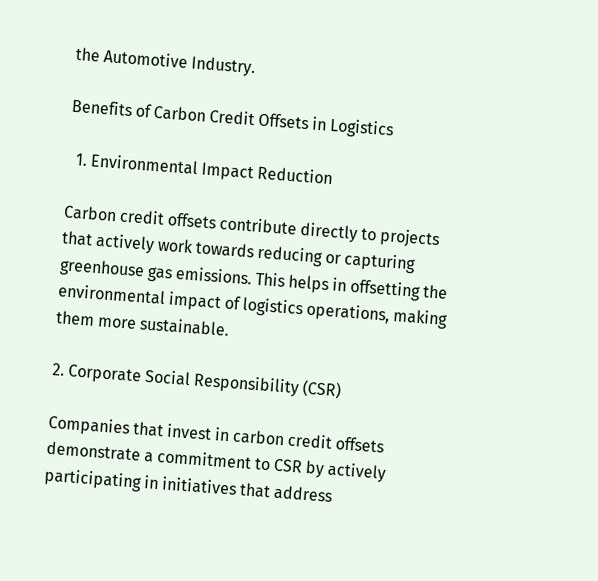the Automotive Industry.

Benefits of Carbon Credit Offsets in Logistics

  1. Environmental Impact Reduction

Carbon credit offsets contribute directly to projects that actively work towards reducing or capturing greenhouse gas emissions. This helps in offsetting the environmental impact of logistics operations, making them more sustainable.

2. Corporate Social Responsibility (CSR)

Companies that invest in carbon credit offsets demonstrate a commitment to CSR by actively participating in initiatives that address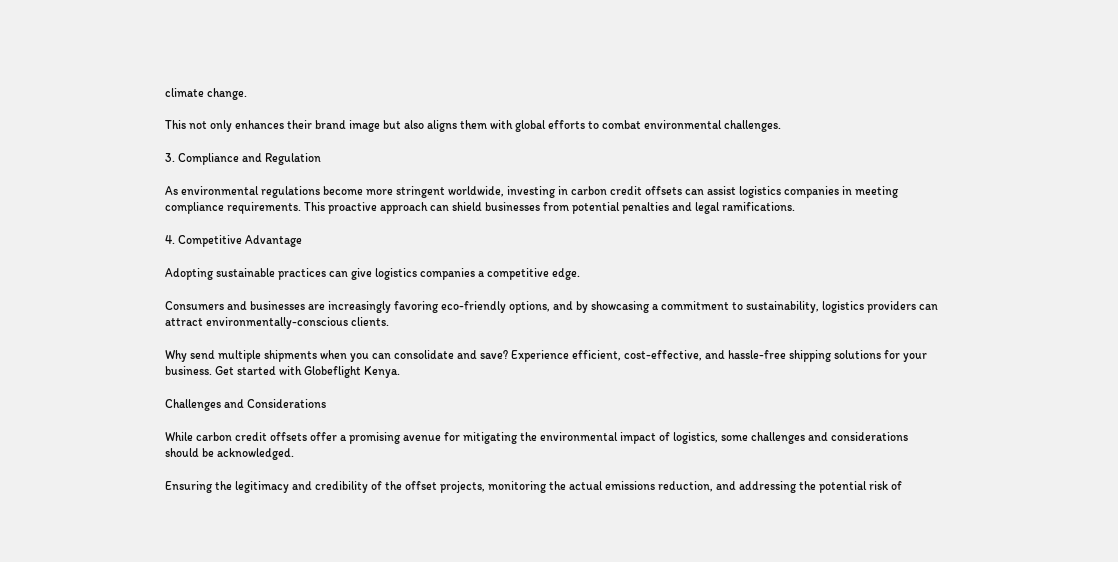climate change.

This not only enhances their brand image but also aligns them with global efforts to combat environmental challenges.

3. Compliance and Regulation

As environmental regulations become more stringent worldwide, investing in carbon credit offsets can assist logistics companies in meeting compliance requirements. This proactive approach can shield businesses from potential penalties and legal ramifications.

4. Competitive Advantage

Adopting sustainable practices can give logistics companies a competitive edge.

Consumers and businesses are increasingly favoring eco-friendly options, and by showcasing a commitment to sustainability, logistics providers can attract environmentally-conscious clients.

Why send multiple shipments when you can consolidate and save? Experience efficient, cost-effective, and hassle-free shipping solutions for your business. Get started with Globeflight Kenya.

Challenges and Considerations

While carbon credit offsets offer a promising avenue for mitigating the environmental impact of logistics, some challenges and considerations should be acknowledged.

Ensuring the legitimacy and credibility of the offset projects, monitoring the actual emissions reduction, and addressing the potential risk of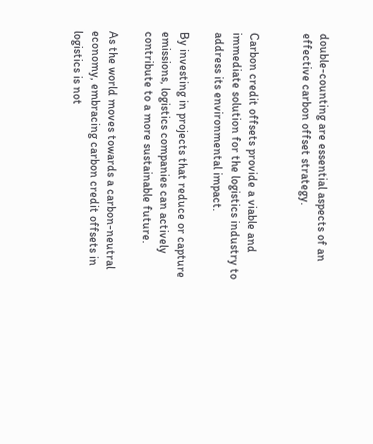double-counting are essential aspects of an effective carbon offset strategy.


Carbon credit offsets provide a viable and immediate solution for the logistics industry to address its environmental impact.

By investing in projects that reduce or capture emissions, logistics companies can actively contribute to a more sustainable future.

As the world moves towards a carbon-neutral economy, embracing carbon credit offsets in logistics is not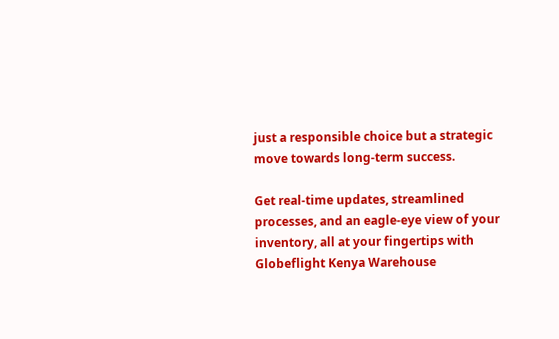just a responsible choice but a strategic move towards long-term success.

Get real-time updates, streamlined processes, and an eagle-eye view of your inventory, all at your fingertips with Globeflight Kenya Warehouse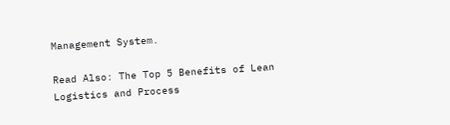Management System.

Read Also: The Top 5 Benefits of Lean Logistics and Process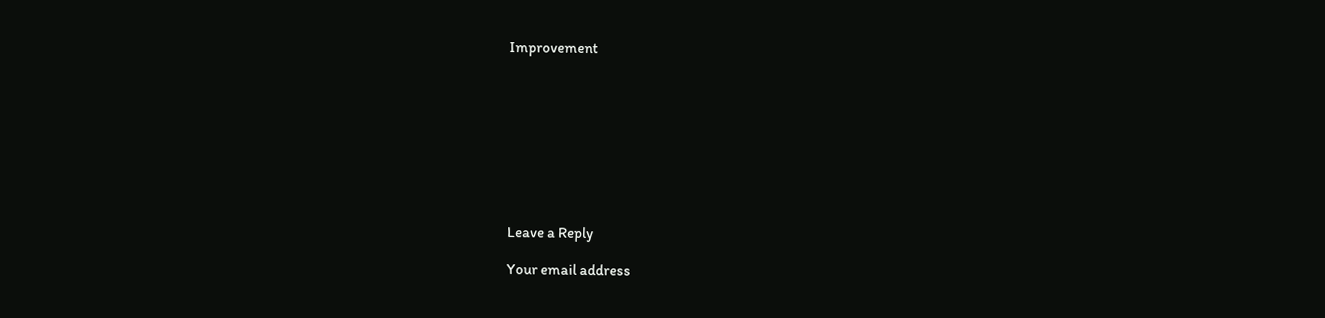Improvement









Leave a Reply

Your email address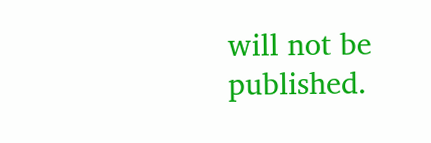will not be published.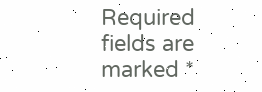Required fields are marked *